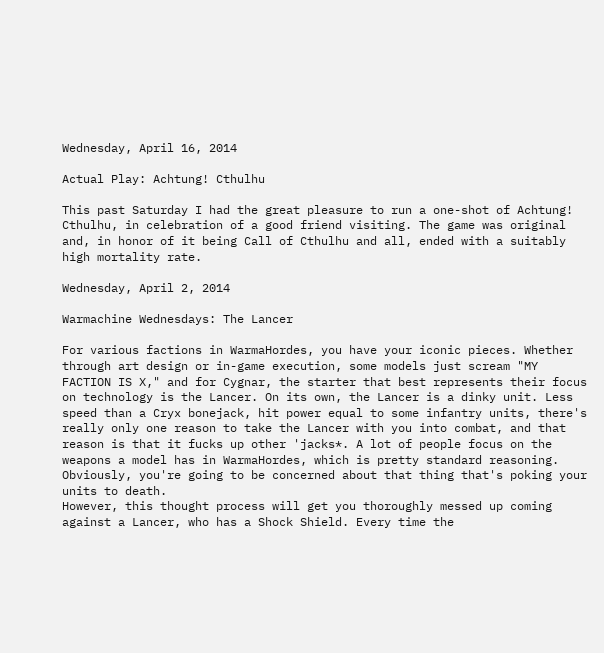Wednesday, April 16, 2014

Actual Play: Achtung! Cthulhu

This past Saturday I had the great pleasure to run a one-shot of Achtung! Cthulhu, in celebration of a good friend visiting. The game was original and, in honor of it being Call of Cthulhu and all, ended with a suitably high mortality rate.

Wednesday, April 2, 2014

Warmachine Wednesdays: The Lancer

For various factions in WarmaHordes, you have your iconic pieces. Whether through art design or in-game execution, some models just scream "MY FACTION IS X," and for Cygnar, the starter that best represents their focus on technology is the Lancer. On its own, the Lancer is a dinky unit. Less speed than a Cryx bonejack, hit power equal to some infantry units, there's really only one reason to take the Lancer with you into combat, and that reason is that it fucks up other 'jacks*. A lot of people focus on the weapons a model has in WarmaHordes, which is pretty standard reasoning. Obviously, you're going to be concerned about that thing that's poking your units to death.
However, this thought process will get you thoroughly messed up coming against a Lancer, who has a Shock Shield. Every time the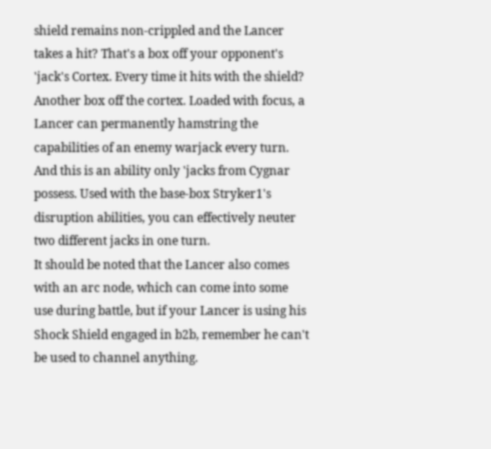shield remains non-crippled and the Lancer takes a hit? That's a box off your opponent's 'jack's Cortex. Every time it hits with the shield? Another box off the cortex. Loaded with focus, a Lancer can permanently hamstring the capabilities of an enemy warjack every turn. And this is an ability only 'jacks from Cygnar possess. Used with the base-box Stryker1's disruption abilities, you can effectively neuter two different jacks in one turn.
It should be noted that the Lancer also comes with an arc node, which can come into some use during battle, but if your Lancer is using his Shock Shield engaged in b2b, remember he can't be used to channel anything.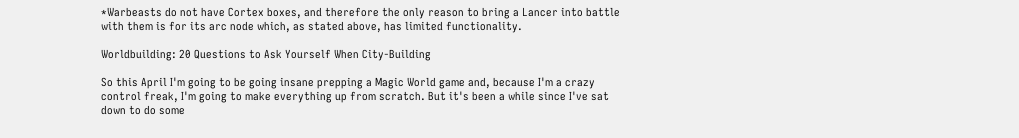*Warbeasts do not have Cortex boxes, and therefore the only reason to bring a Lancer into battle with them is for its arc node which, as stated above, has limited functionality.

Worldbuilding: 20 Questions to Ask Yourself When City-Building

So this April I'm going to be going insane prepping a Magic World game and, because I'm a crazy control freak, I'm going to make everything up from scratch. But it's been a while since I've sat down to do some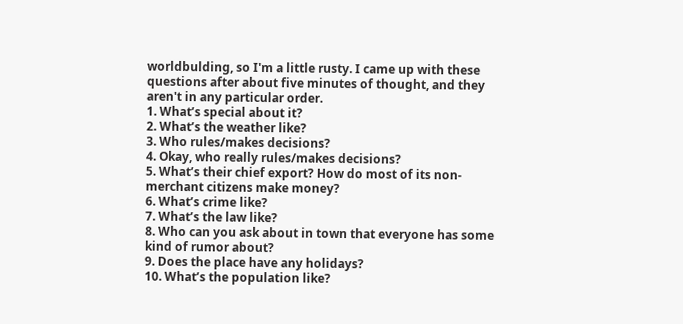worldbulding, so I'm a little rusty. I came up with these questions after about five minutes of thought, and they aren't in any particular order.
1. What’s special about it?
2. What’s the weather like?
3. Who rules/makes decisions?
4. Okay, who really rules/makes decisions?
5. What’s their chief export? How do most of its non-merchant citizens make money?
6. What’s crime like?
7. What’s the law like?
8. Who can you ask about in town that everyone has some kind of rumor about?
9. Does the place have any holidays?
10. What’s the population like?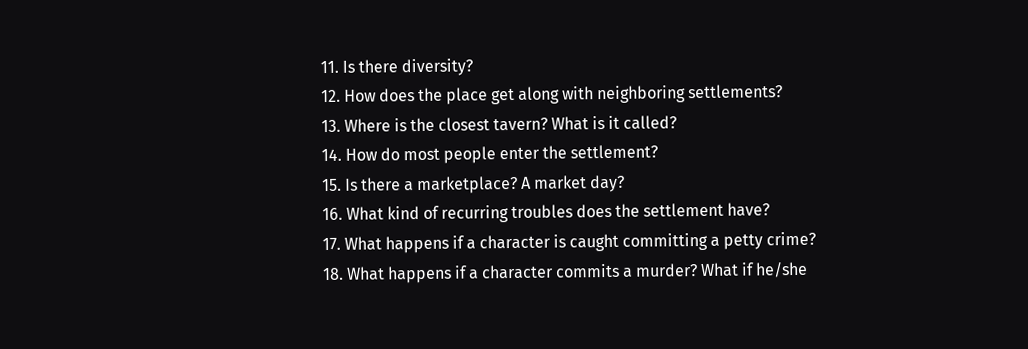11. Is there diversity?
12. How does the place get along with neighboring settlements?
13. Where is the closest tavern? What is it called?
14. How do most people enter the settlement?
15. Is there a marketplace? A market day?
16. What kind of recurring troubles does the settlement have?
17. What happens if a character is caught committing a petty crime?
18. What happens if a character commits a murder? What if he/she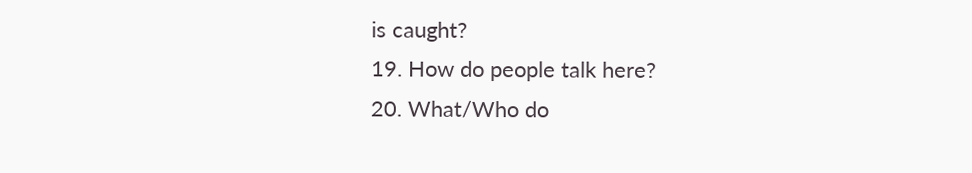is caught?
19. How do people talk here?
20. What/Who do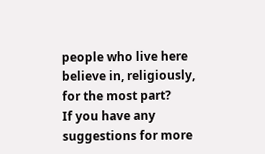people who live here believe in, religiously, for the most part?
If you have any suggestions for more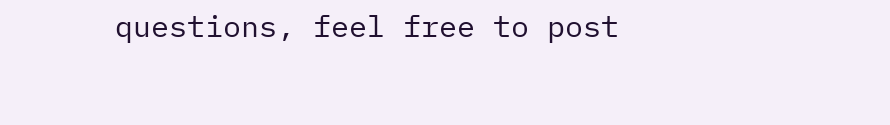questions, feel free to post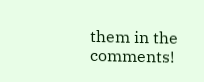them in the comments!